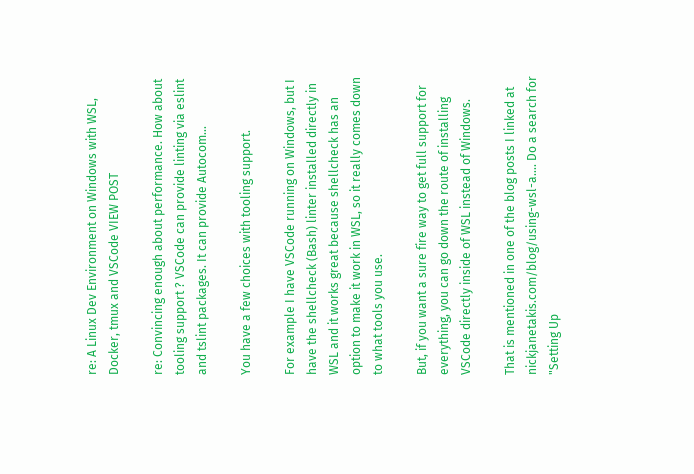re: A Linux Dev Environment on Windows with WSL, Docker, tmux and VSCode VIEW POST

re: Convincing enough about performance. How about tooling support ? VSCode can provide linting via eslint and tslint packages. It can provide Autocom...

You have a few choices with tooling support.

For example I have VSCode running on Windows, but I have the shellcheck (Bash) linter installed directly in WSL and it works great because shellcheck has an option to make it work in WSL, so it really comes down to what tools you use.

But, if you want a sure fire way to get full support for everything, you can go down the route of installing VSCode directly inside of WSL instead of Windows.

That is mentioned in one of the blog posts I linked at nickjanetakis.com/blog/using-wsl-a.... Do a search for "Setting Up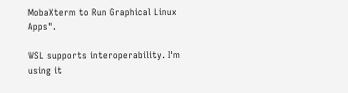MobaXterm to Run Graphical Linux Apps".

WSL supports interoperability. I'm using it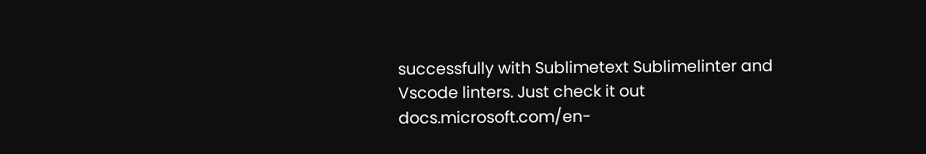successfully with Sublimetext Sublimelinter and Vscode linters. Just check it out docs.microsoft.com/en-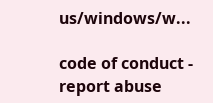us/windows/w...

code of conduct - report abuse